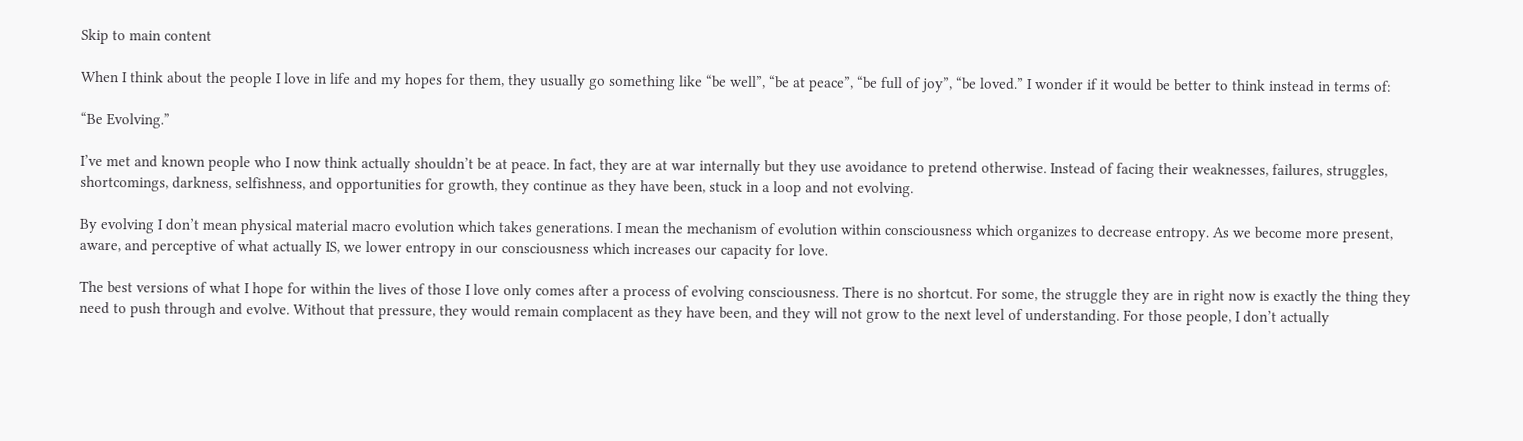Skip to main content

When I think about the people I love in life and my hopes for them, they usually go something like “be well”, “be at peace”, “be full of joy”, “be loved.” I wonder if it would be better to think instead in terms of:

“Be Evolving.”

I’ve met and known people who I now think actually shouldn’t be at peace. In fact, they are at war internally but they use avoidance to pretend otherwise. Instead of facing their weaknesses, failures, struggles, shortcomings, darkness, selfishness, and opportunities for growth, they continue as they have been, stuck in a loop and not evolving.

By evolving I don’t mean physical material macro evolution which takes generations. I mean the mechanism of evolution within consciousness which organizes to decrease entropy. As we become more present, aware, and perceptive of what actually IS, we lower entropy in our consciousness which increases our capacity for love.

The best versions of what I hope for within the lives of those I love only comes after a process of evolving consciousness. There is no shortcut. For some, the struggle they are in right now is exactly the thing they need to push through and evolve. Without that pressure, they would remain complacent as they have been, and they will not grow to the next level of understanding. For those people, I don’t actually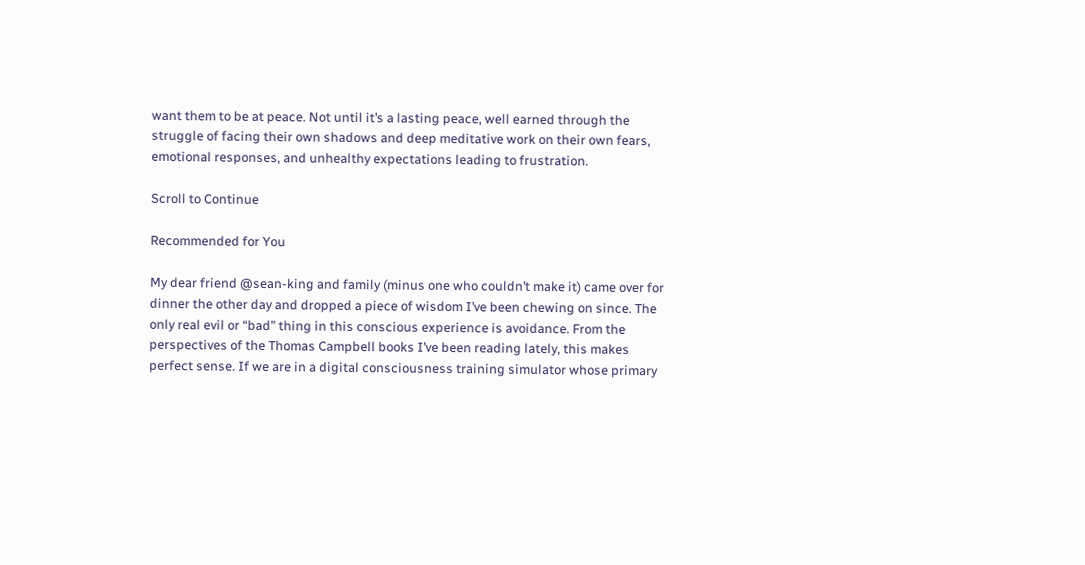want them to be at peace. Not until it’s a lasting peace, well earned through the struggle of facing their own shadows and deep meditative work on their own fears, emotional responses, and unhealthy expectations leading to frustration.

Scroll to Continue

Recommended for You

My dear friend @sean-king and family (minus one who couldn’t make it) came over for dinner the other day and dropped a piece of wisdom I’ve been chewing on since. The only real evil or “bad” thing in this conscious experience is avoidance. From the perspectives of the Thomas Campbell books I’ve been reading lately, this makes perfect sense. If we are in a digital consciousness training simulator whose primary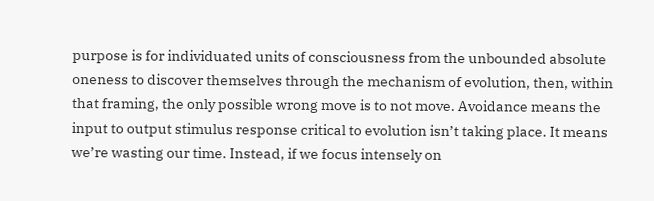purpose is for individuated units of consciousness from the unbounded absolute oneness to discover themselves through the mechanism of evolution, then, within that framing, the only possible wrong move is to not move. Avoidance means the input to output stimulus response critical to evolution isn’t taking place. It means we’re wasting our time. Instead, if we focus intensely on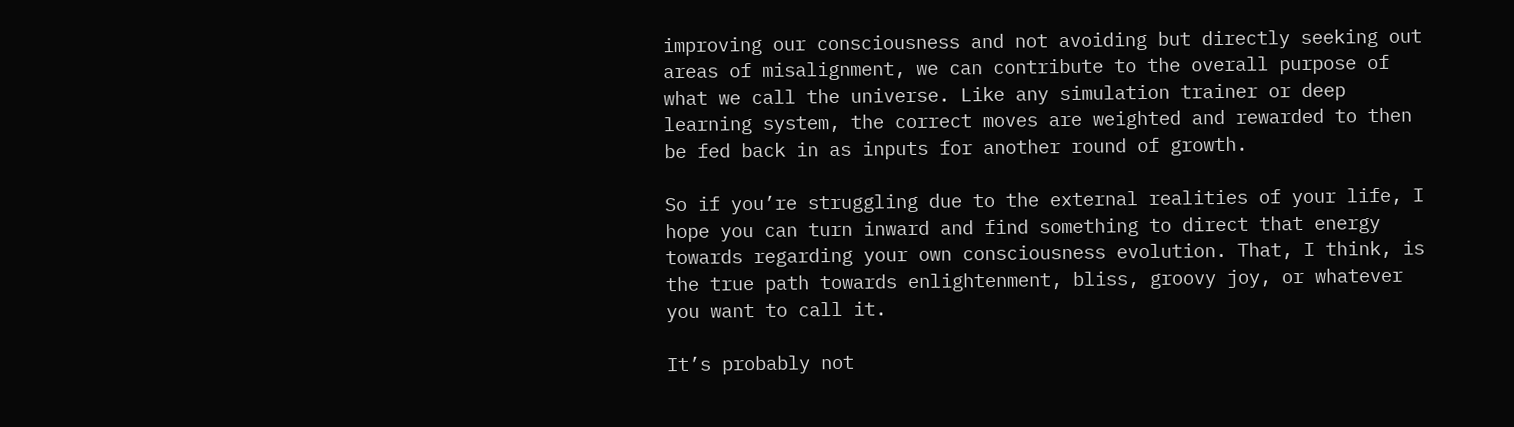improving our consciousness and not avoiding but directly seeking out areas of misalignment, we can contribute to the overall purpose of what we call the universe. Like any simulation trainer or deep learning system, the correct moves are weighted and rewarded to then be fed back in as inputs for another round of growth.

So if you’re struggling due to the external realities of your life, I hope you can turn inward and find something to direct that energy towards regarding your own consciousness evolution. That, I think, is the true path towards enlightenment, bliss, groovy joy, or whatever you want to call it.

It’s probably not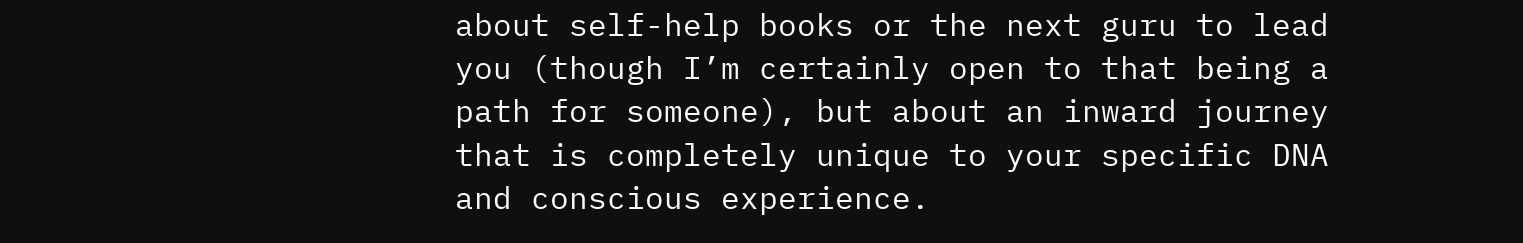about self-help books or the next guru to lead you (though I’m certainly open to that being a path for someone), but about an inward journey that is completely unique to your specific DNA and conscious experience.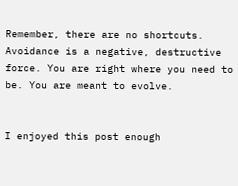Remember, there are no shortcuts. Avoidance is a negative, destructive force. You are right where you need to be. You are meant to evolve.


I enjoyed this post enough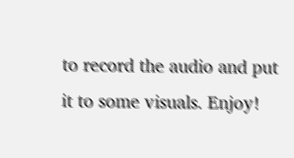to record the audio and put it to some visuals. Enjoy!